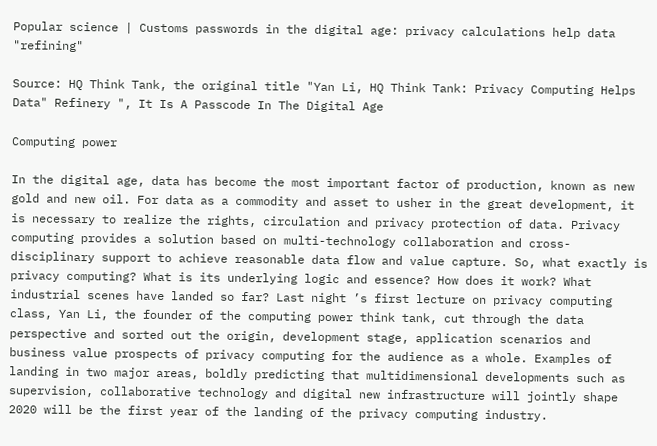Popular science | Customs passwords in the digital age: privacy calculations help data "refining"

Source: HQ Think Tank, the original title "Yan Li, HQ Think Tank: Privacy Computing Helps Data" Refinery ", It Is A Passcode In The Digital Age

Computing power

In the digital age, data has become the most important factor of production, known as new gold and new oil. For data as a commodity and asset to usher in the great development, it is necessary to realize the rights, circulation and privacy protection of data. Privacy computing provides a solution based on multi-technology collaboration and cross-disciplinary support to achieve reasonable data flow and value capture. So, what exactly is privacy computing? What is its underlying logic and essence? How does it work? What industrial scenes have landed so far? Last night ’s first lecture on privacy computing class, Yan Li, the founder of the computing power think tank, cut through the data perspective and sorted out the origin, development stage, application scenarios and business value prospects of privacy computing for the audience as a whole. Examples of landing in two major areas, boldly predicting that multidimensional developments such as supervision, collaborative technology and digital new infrastructure will jointly shape 2020 will be the first year of the landing of the privacy computing industry.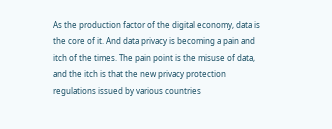As the production factor of the digital economy, data is the core of it. And data privacy is becoming a pain and itch of the times. The pain point is the misuse of data, and the itch is that the new privacy protection regulations issued by various countries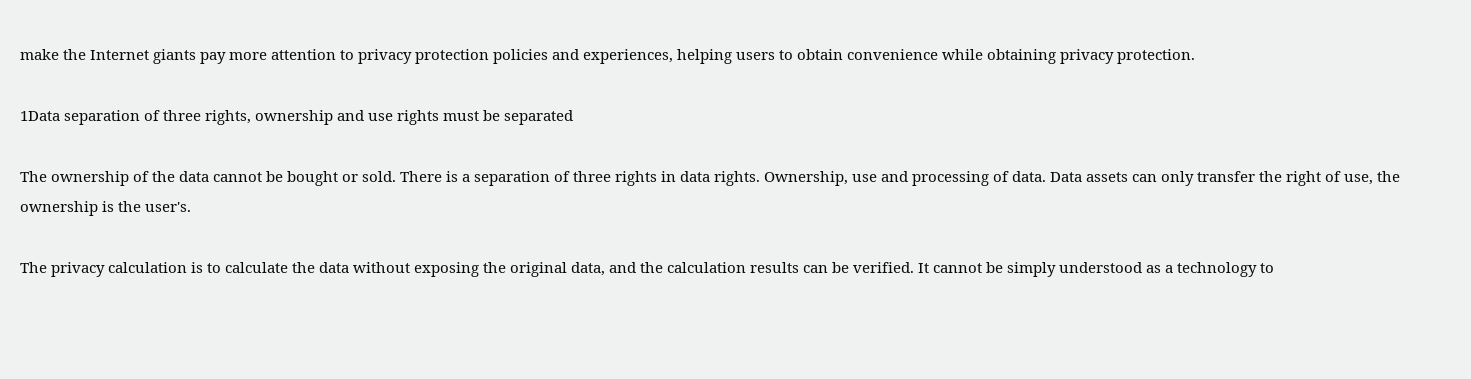make the Internet giants pay more attention to privacy protection policies and experiences, helping users to obtain convenience while obtaining privacy protection.

1Data separation of three rights, ownership and use rights must be separated

The ownership of the data cannot be bought or sold. There is a separation of three rights in data rights. Ownership, use and processing of data. Data assets can only transfer the right of use, the ownership is the user's.

The privacy calculation is to calculate the data without exposing the original data, and the calculation results can be verified. It cannot be simply understood as a technology to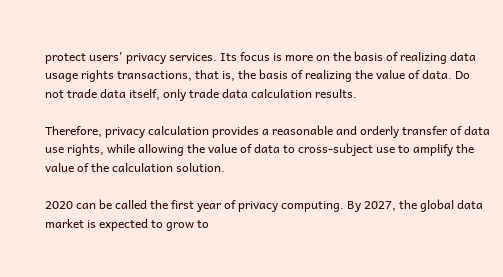protect users' privacy services. Its focus is more on the basis of realizing data usage rights transactions, that is, the basis of realizing the value of data. Do not trade data itself, only trade data calculation results.

Therefore, privacy calculation provides a reasonable and orderly transfer of data use rights, while allowing the value of data to cross-subject use to amplify the value of the calculation solution.

2020 can be called the first year of privacy computing. By 2027, the global data market is expected to grow to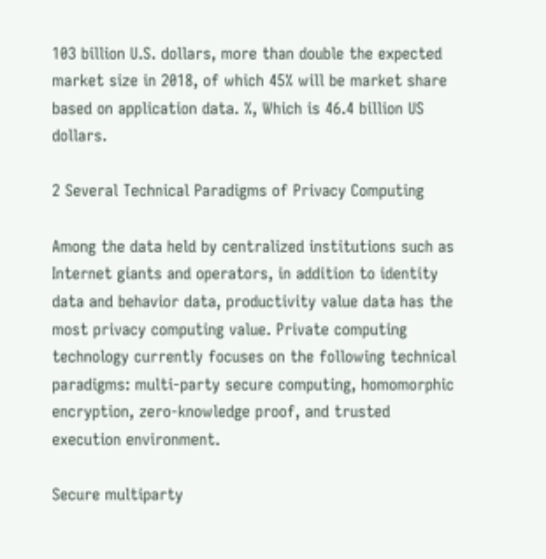103 billion U.S. dollars, more than double the expected market size in 2018, of which 45% will be market share based on application data. %, Which is 46.4 billion US dollars.

2 Several Technical Paradigms of Privacy Computing

Among the data held by centralized institutions such as Internet giants and operators, in addition to identity data and behavior data, productivity value data has the most privacy computing value. Private computing technology currently focuses on the following technical paradigms: multi-party secure computing, homomorphic encryption, zero-knowledge proof, and trusted execution environment.

Secure multiparty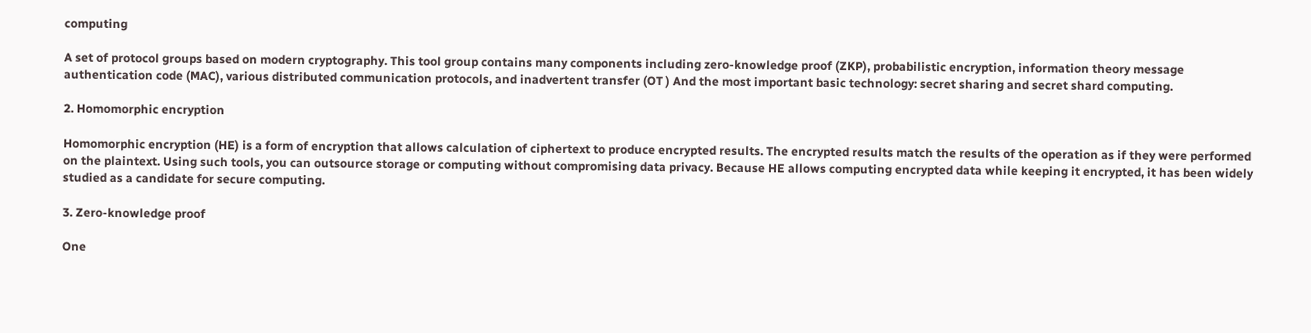computing

A set of protocol groups based on modern cryptography. This tool group contains many components including zero-knowledge proof (ZKP), probabilistic encryption, information theory message authentication code (MAC), various distributed communication protocols, and inadvertent transfer (OT ) And the most important basic technology: secret sharing and secret shard computing.

2. Homomorphic encryption

Homomorphic encryption (HE) is a form of encryption that allows calculation of ciphertext to produce encrypted results. The encrypted results match the results of the operation as if they were performed on the plaintext. Using such tools, you can outsource storage or computing without compromising data privacy. Because HE allows computing encrypted data while keeping it encrypted, it has been widely studied as a candidate for secure computing.

3. Zero-knowledge proof

One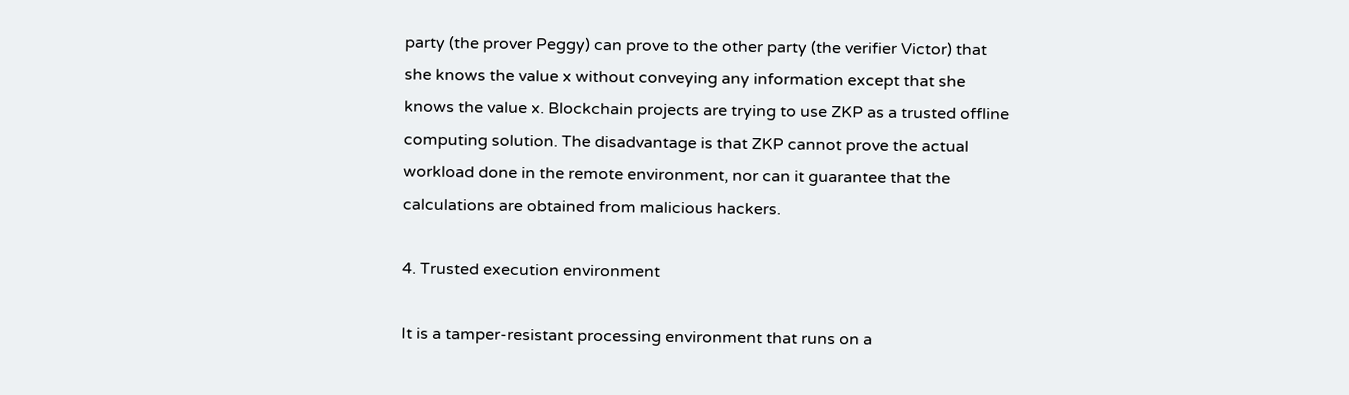party (the prover Peggy) can prove to the other party (the verifier Victor) that she knows the value x without conveying any information except that she knows the value x. Blockchain projects are trying to use ZKP as a trusted offline computing solution. The disadvantage is that ZKP cannot prove the actual workload done in the remote environment, nor can it guarantee that the calculations are obtained from malicious hackers.

4. Trusted execution environment

It is a tamper-resistant processing environment that runs on a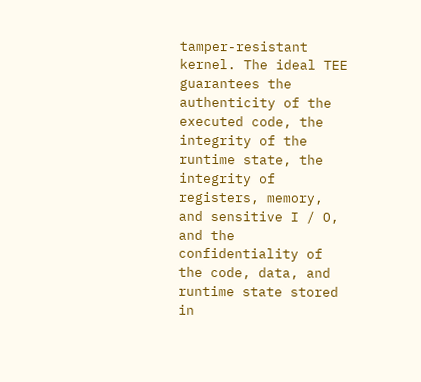tamper-resistant kernel. The ideal TEE guarantees the authenticity of the executed code, the integrity of the runtime state, the integrity of registers, memory, and sensitive I / O, and the confidentiality of the code, data, and runtime state stored in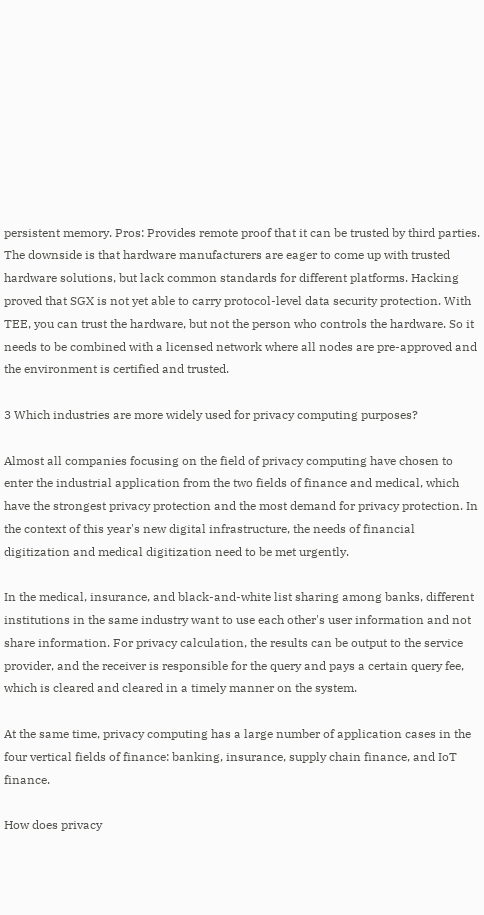persistent memory. Pros: Provides remote proof that it can be trusted by third parties. The downside is that hardware manufacturers are eager to come up with trusted hardware solutions, but lack common standards for different platforms. Hacking proved that SGX is not yet able to carry protocol-level data security protection. With TEE, you can trust the hardware, but not the person who controls the hardware. So it needs to be combined with a licensed network where all nodes are pre-approved and the environment is certified and trusted.

3 Which industries are more widely used for privacy computing purposes?

Almost all companies focusing on the field of privacy computing have chosen to enter the industrial application from the two fields of finance and medical, which have the strongest privacy protection and the most demand for privacy protection. In the context of this year's new digital infrastructure, the needs of financial digitization and medical digitization need to be met urgently.

In the medical, insurance, and black-and-white list sharing among banks, different institutions in the same industry want to use each other's user information and not share information. For privacy calculation, the results can be output to the service provider, and the receiver is responsible for the query and pays a certain query fee, which is cleared and cleared in a timely manner on the system.

At the same time, privacy computing has a large number of application cases in the four vertical fields of finance: banking, insurance, supply chain finance, and IoT finance.

How does privacy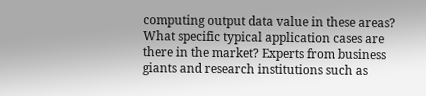computing output data value in these areas? What specific typical application cases are there in the market? Experts from business giants and research institutions such as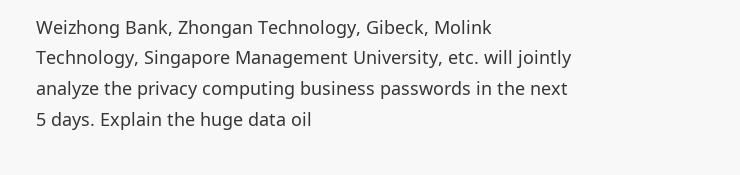Weizhong Bank, Zhongan Technology, Gibeck, Molink Technology, Singapore Management University, etc. will jointly analyze the privacy computing business passwords in the next 5 days. Explain the huge data oil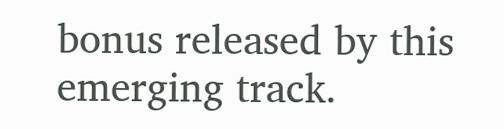bonus released by this emerging track.